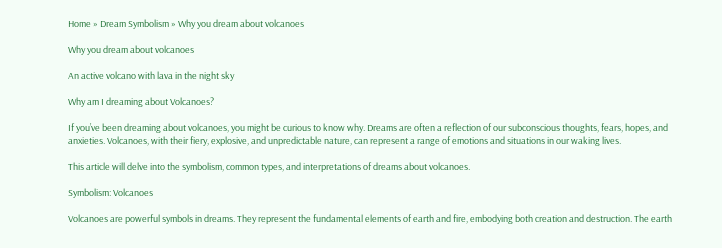Home » Dream Symbolism » Why you dream about volcanoes

Why you dream about volcanoes

An active volcano with lava in the night sky

Why am I dreaming about Volcanoes?

If you’ve been dreaming about volcanoes, you might be curious to know why. Dreams are often a reflection of our subconscious thoughts, fears, hopes, and anxieties. Volcanoes, with their fiery, explosive, and unpredictable nature, can represent a range of emotions and situations in our waking lives.

This article will delve into the symbolism, common types, and interpretations of dreams about volcanoes.

Symbolism: Volcanoes

Volcanoes are powerful symbols in dreams. They represent the fundamental elements of earth and fire, embodying both creation and destruction. The earth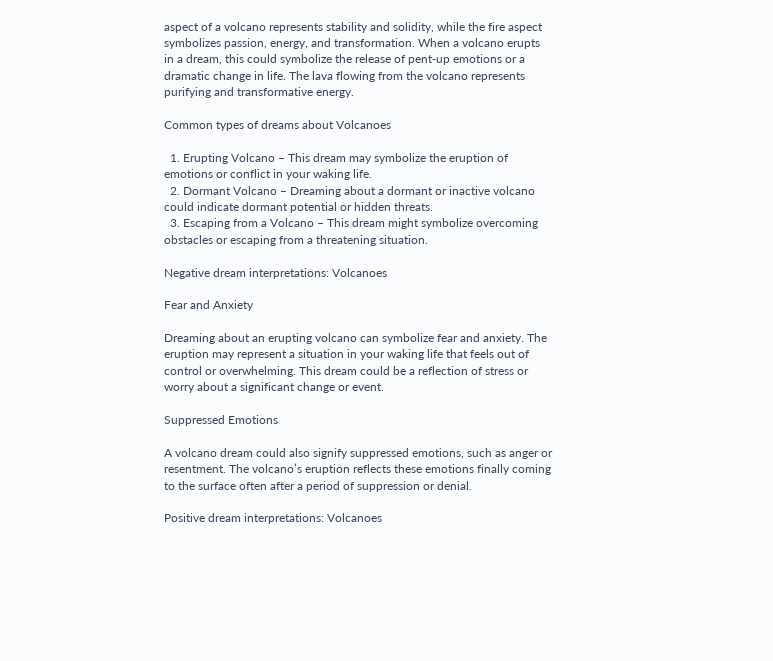aspect of a volcano represents stability and solidity, while the fire aspect symbolizes passion, energy, and transformation. When a volcano erupts in a dream, this could symbolize the release of pent-up emotions or a dramatic change in life. The lava flowing from the volcano represents purifying and transformative energy.

Common types of dreams about Volcanoes

  1. Erupting Volcano – This dream may symbolize the eruption of emotions or conflict in your waking life.
  2. Dormant Volcano – Dreaming about a dormant or inactive volcano could indicate dormant potential or hidden threats.
  3. Escaping from a Volcano – This dream might symbolize overcoming obstacles or escaping from a threatening situation.

Negative dream interpretations: Volcanoes

Fear and Anxiety

Dreaming about an erupting volcano can symbolize fear and anxiety. The eruption may represent a situation in your waking life that feels out of control or overwhelming. This dream could be a reflection of stress or worry about a significant change or event.

Suppressed Emotions

A volcano dream could also signify suppressed emotions, such as anger or resentment. The volcano’s eruption reflects these emotions finally coming to the surface often after a period of suppression or denial.

Positive dream interpretations: Volcanoes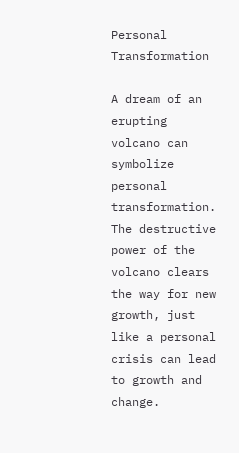Personal Transformation

A dream of an erupting volcano can symbolize personal transformation. The destructive power of the volcano clears the way for new growth, just like a personal crisis can lead to growth and change.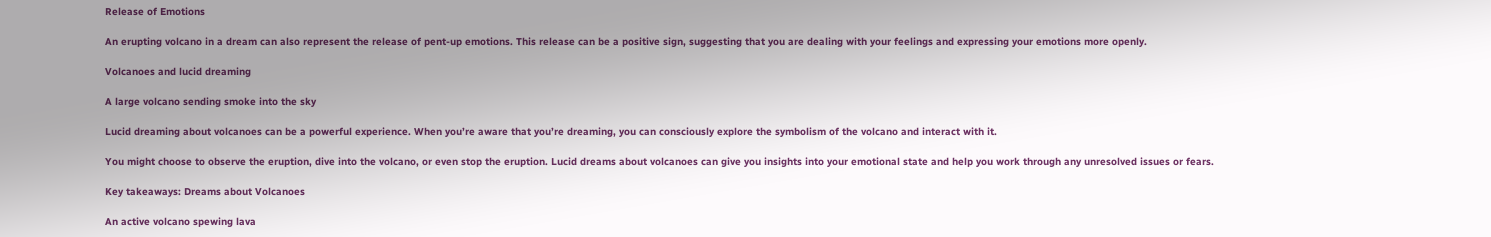Release of Emotions

An erupting volcano in a dream can also represent the release of pent-up emotions. This release can be a positive sign, suggesting that you are dealing with your feelings and expressing your emotions more openly.

Volcanoes and lucid dreaming

A large volcano sending smoke into the sky

Lucid dreaming about volcanoes can be a powerful experience. When you’re aware that you’re dreaming, you can consciously explore the symbolism of the volcano and interact with it.

You might choose to observe the eruption, dive into the volcano, or even stop the eruption. Lucid dreams about volcanoes can give you insights into your emotional state and help you work through any unresolved issues or fears.

Key takeaways: Dreams about Volcanoes

An active volcano spewing lava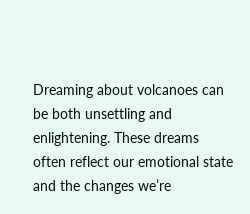Dreaming about volcanoes can be both unsettling and enlightening. These dreams often reflect our emotional state and the changes we’re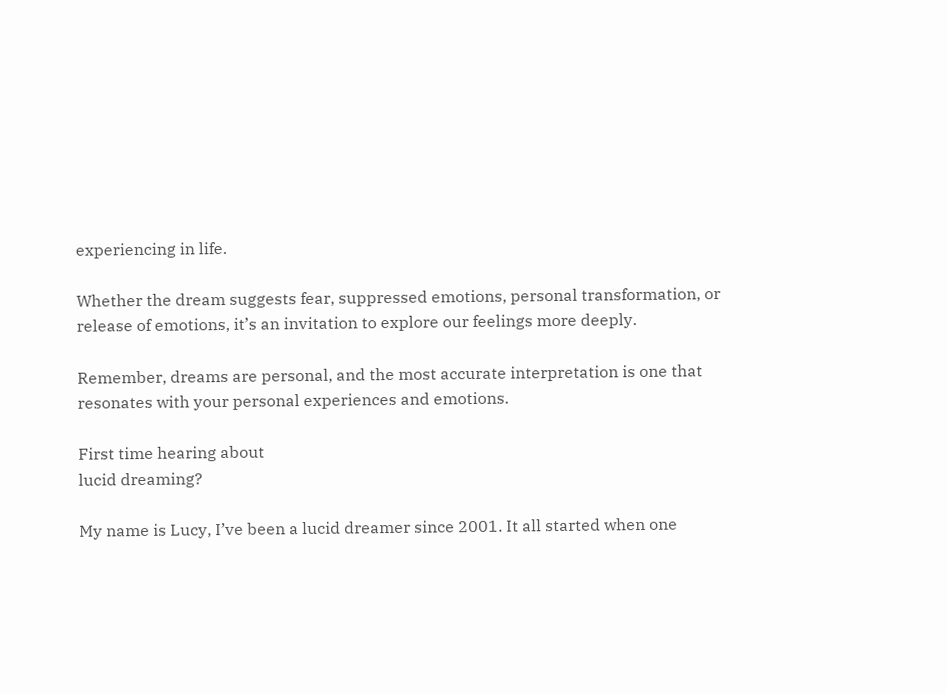experiencing in life.

Whether the dream suggests fear, suppressed emotions, personal transformation, or release of emotions, it’s an invitation to explore our feelings more deeply.

Remember, dreams are personal, and the most accurate interpretation is one that resonates with your personal experiences and emotions.

First time hearing about
lucid dreaming?

My name is Lucy, I’ve been a lucid dreamer since 2001. It all started when one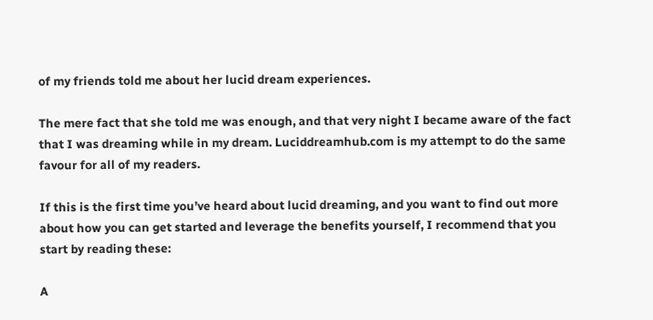of my friends told me about her lucid dream experiences.

The mere fact that she told me was enough, and that very night I became aware of the fact that I was dreaming while in my dream. Luciddreamhub.com is my attempt to do the same favour for all of my readers.

If this is the first time you’ve heard about lucid dreaming, and you want to find out more about how you can get started and leverage the benefits yourself, I recommend that you start by reading these:

A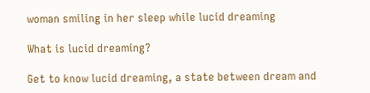woman smiling in her sleep while lucid dreaming

What is lucid dreaming?

Get to know lucid dreaming, a state between dream and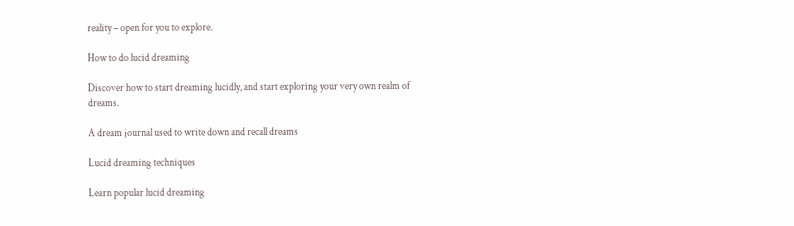reality – open for you to explore.

How to do lucid dreaming

Discover how to start dreaming lucidly, and start exploring your very own realm of dreams.

A dream journal used to write down and recall dreams

Lucid dreaming techniques

Learn popular lucid dreaming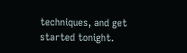techniques, and get started tonight.